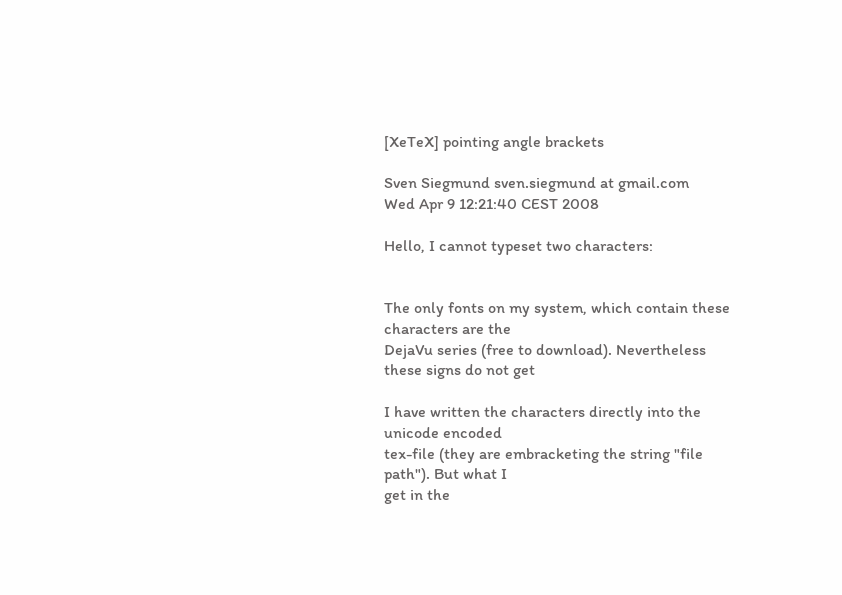[XeTeX] pointing angle brackets

Sven Siegmund sven.siegmund at gmail.com
Wed Apr 9 12:21:40 CEST 2008

Hello, I cannot typeset two characters:


The only fonts on my system, which contain these characters are the
DejaVu series (free to download). Nevertheless these signs do not get

I have written the characters directly into the unicode encoded
tex-file (they are embracketing the string "file path"). But what I
get in the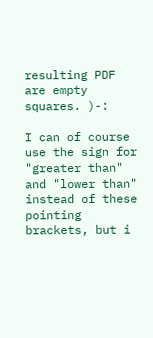resulting PDF are empty squares. )-:

I can of course use the sign for "greater than" and "lower than"
instead of these pointing brackets, but i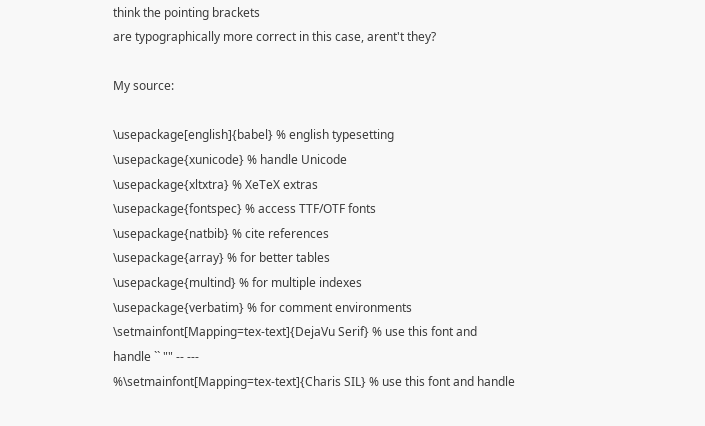think the pointing brackets
are typographically more correct in this case, arent't they?

My source:

\usepackage[english]{babel} % english typesetting
\usepackage{xunicode} % handle Unicode
\usepackage{xltxtra} % XeTeX extras
\usepackage{fontspec} % access TTF/OTF fonts
\usepackage{natbib} % cite references
\usepackage{array} % for better tables
\usepackage{multind} % for multiple indexes
\usepackage{verbatim} % for comment environments
\setmainfont[Mapping=tex-text]{DejaVu Serif} % use this font and
handle `` "" -- ---
%\setmainfont[Mapping=tex-text]{Charis SIL} % use this font and handle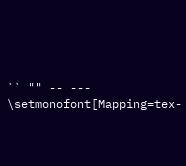`` "" -- ---
\setmonofont[Mapping=tex-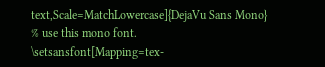text,Scale=MatchLowercase]{DejaVu Sans Mono}
% use this mono font.
\setsansfont[Mapping=tex-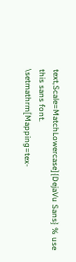text,Scale=MatchLowercase]{DejaVu Sans} % use
this sans font.
\setmathrm[Mapping=tex-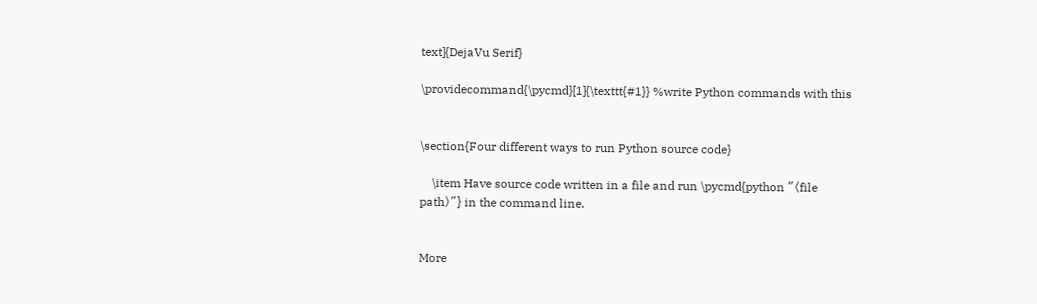text]{DejaVu Serif}

\providecommand{\pycmd}[1]{\texttt{#1}} %write Python commands with this


\section{Four different ways to run Python source code}

    \item Have source code written in a file and run \pycmd{python "〈file
path〉"} in the command line.


More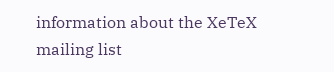information about the XeTeX mailing list